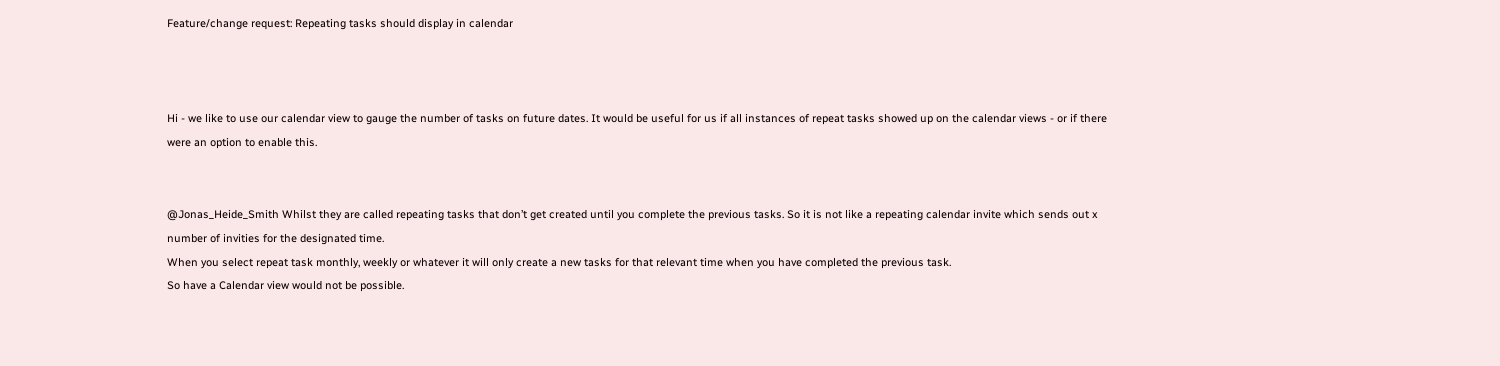Feature/change request: Repeating tasks should display in calendar



Hi - we like to use our calendar view to gauge the number of tasks on future dates. It would be useful for us if all instances of repeat tasks showed up on the calendar views - or if there were an option to enable this.


@Jonas_Heide_Smith Whilst they are called repeating tasks that don’t get created until you complete the previous tasks. So it is not like a repeating calendar invite which sends out x number of invities for the designated time.
When you select repeat task monthly, weekly or whatever it will only create a new tasks for that relevant time when you have completed the previous task.
So have a Calendar view would not be possible.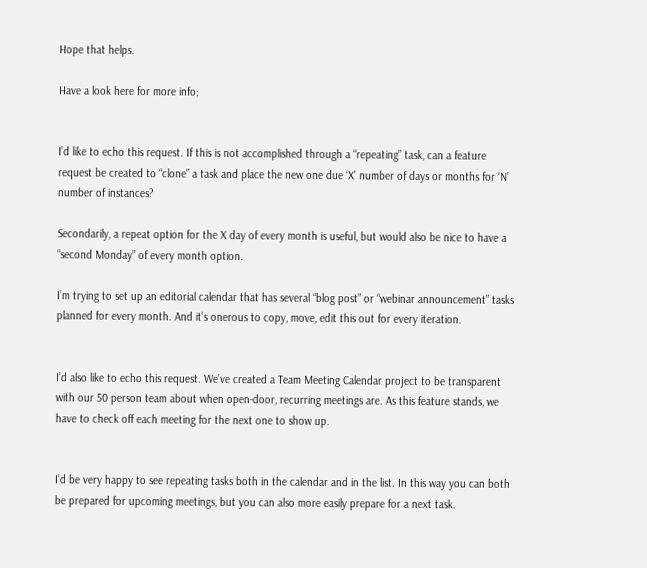Hope that helps.

Have a look here for more info;


I’d like to echo this request. If this is not accomplished through a “repeating” task, can a feature request be created to “clone” a task and place the new one due ‘X’ number of days or months for ‘N’ number of instances?

Secondarily, a repeat option for the X day of every month is useful, but would also be nice to have a “second Monday” of every month option.

I’m trying to set up an editorial calendar that has several “blog post” or “webinar announcement” tasks planned for every month. And it’s onerous to copy, move, edit this out for every iteration.


I’d also like to echo this request. We’ve created a Team Meeting Calendar project to be transparent with our 50 person team about when open-door, recurring meetings are. As this feature stands, we have to check off each meeting for the next one to show up.


I’d be very happy to see repeating tasks both in the calendar and in the list. In this way you can both be prepared for upcoming meetings, but you can also more easily prepare for a next task.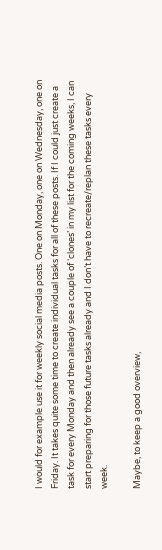I would for example use it for weekly social media posts. One on Monday, one on Wednesday, one on Friday. It takes quite some time to create individual tasks for all of these posts. If I could just create a task for every Monday and then already see a couple of ‘clones’ in my list for the coming weeks, I can start preparing for those future tasks already and I don’t have to recreate/replan these tasks every week.

Maybe, to keep a good overview,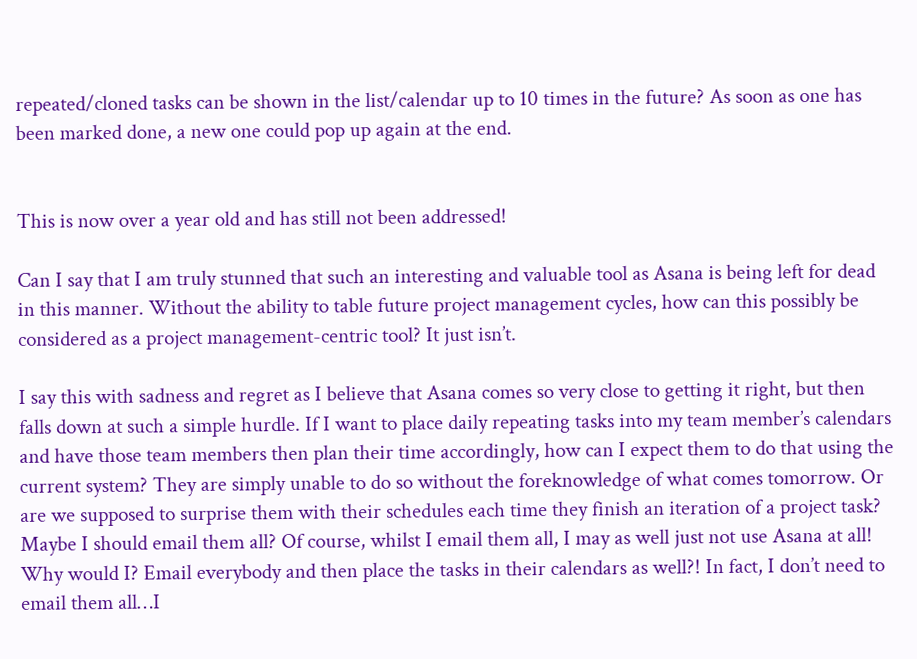repeated/cloned tasks can be shown in the list/calendar up to 10 times in the future? As soon as one has been marked done, a new one could pop up again at the end.


This is now over a year old and has still not been addressed!

Can I say that I am truly stunned that such an interesting and valuable tool as Asana is being left for dead in this manner. Without the ability to table future project management cycles, how can this possibly be considered as a project management-centric tool? It just isn’t.

I say this with sadness and regret as I believe that Asana comes so very close to getting it right, but then falls down at such a simple hurdle. If I want to place daily repeating tasks into my team member’s calendars and have those team members then plan their time accordingly, how can I expect them to do that using the current system? They are simply unable to do so without the foreknowledge of what comes tomorrow. Or are we supposed to surprise them with their schedules each time they finish an iteration of a project task? Maybe I should email them all? Of course, whilst I email them all, I may as well just not use Asana at all! Why would I? Email everybody and then place the tasks in their calendars as well?! In fact, I don’t need to email them all…I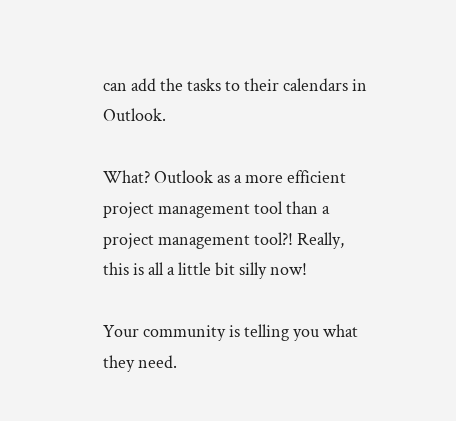can add the tasks to their calendars in Outlook.

What? Outlook as a more efficient project management tool than a project management tool?! Really, this is all a little bit silly now!

Your community is telling you what they need.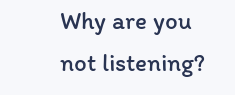Why are you not listening?